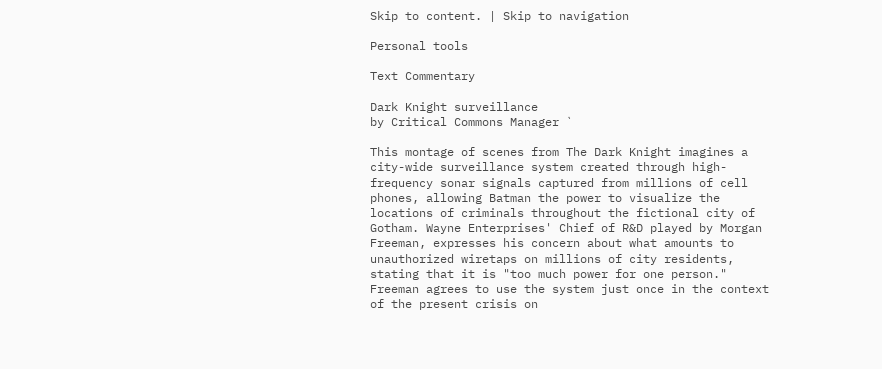Skip to content. | Skip to navigation

Personal tools

Text Commentary

Dark Knight surveillance
by Critical Commons Manager `

This montage of scenes from The Dark Knight imagines a city-wide surveillance system created through high-frequency sonar signals captured from millions of cell phones, allowing Batman the power to visualize the locations of criminals throughout the fictional city of Gotham. Wayne Enterprises' Chief of R&D played by Morgan Freeman, expresses his concern about what amounts to unauthorized wiretaps on millions of city residents, stating that it is "too much power for one person." Freeman agrees to use the system just once in the context of the present crisis on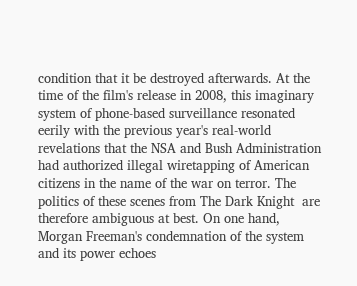condition that it be destroyed afterwards. At the time of the film's release in 2008, this imaginary system of phone-based surveillance resonated eerily with the previous year's real-world revelations that the NSA and Bush Administration had authorized illegal wiretapping of American citizens in the name of the war on terror. The politics of these scenes from The Dark Knight  are therefore ambiguous at best. On one hand, Morgan Freeman's condemnation of the system and its power echoes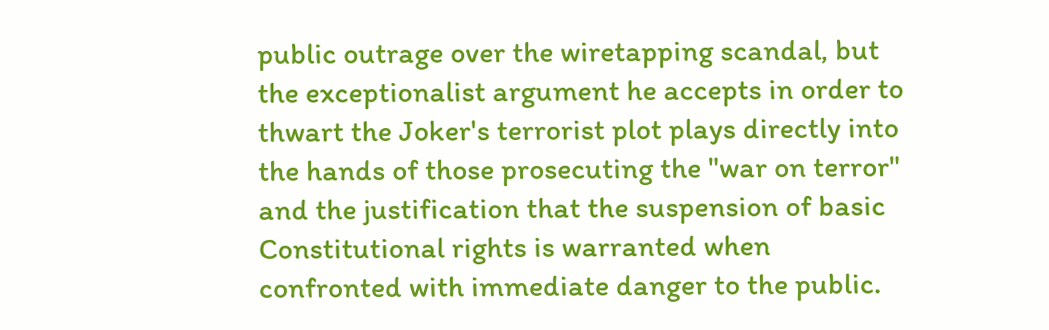public outrage over the wiretapping scandal, but the exceptionalist argument he accepts in order to thwart the Joker's terrorist plot plays directly into the hands of those prosecuting the "war on terror" and the justification that the suspension of basic Constitutional rights is warranted when confronted with immediate danger to the public.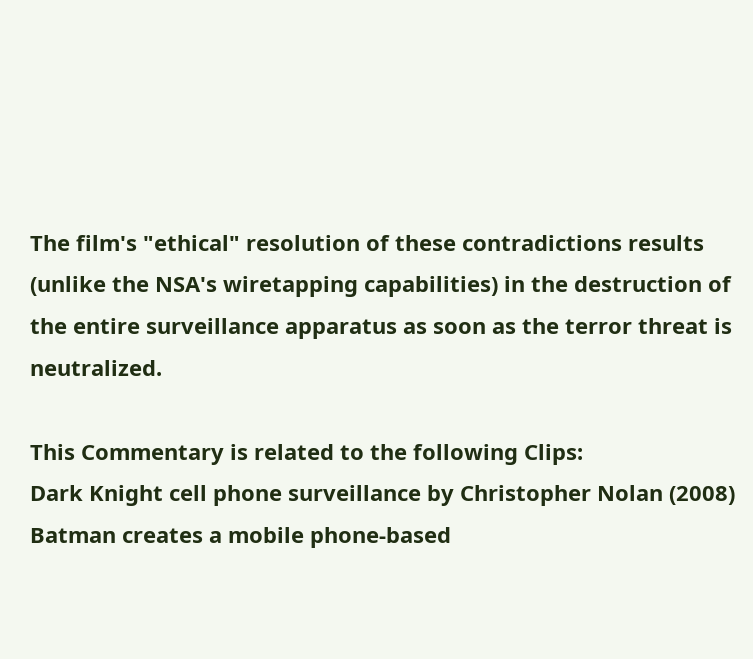The film's "ethical" resolution of these contradictions results (unlike the NSA's wiretapping capabilities) in the destruction of the entire surveillance apparatus as soon as the terror threat is neutralized.

This Commentary is related to the following Clips:
Dark Knight cell phone surveillance by Christopher Nolan (2008) Batman creates a mobile phone-based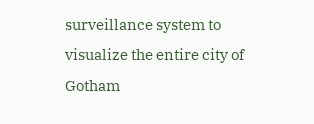surveillance system to visualize the entire city of Gotham